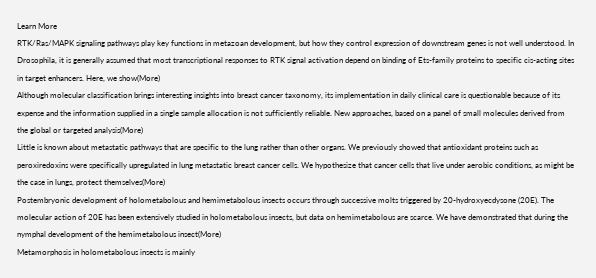Learn More
RTK/Ras/MAPK signaling pathways play key functions in metazoan development, but how they control expression of downstream genes is not well understood. In Drosophila, it is generally assumed that most transcriptional responses to RTK signal activation depend on binding of Ets-family proteins to specific cis-acting sites in target enhancers. Here, we show(More)
Although molecular classification brings interesting insights into breast cancer taxonomy, its implementation in daily clinical care is questionable because of its expense and the information supplied in a single sample allocation is not sufficiently reliable. New approaches, based on a panel of small molecules derived from the global or targeted analysis(More)
Little is known about metastatic pathways that are specific to the lung rather than other organs. We previously showed that antioxidant proteins such as peroxiredoxins were specifically upregulated in lung metastatic breast cancer cells. We hypothesize that cancer cells that live under aerobic conditions, as might be the case in lungs, protect themselves(More)
Postembryonic development of holometabolous and hemimetabolous insects occurs through successive molts triggered by 20-hydroxyecdysone (20E). The molecular action of 20E has been extensively studied in holometabolous insects, but data on hemimetabolous are scarce. We have demonstrated that during the nymphal development of the hemimetabolous insect(More)
Metamorphosis in holometabolous insects is mainly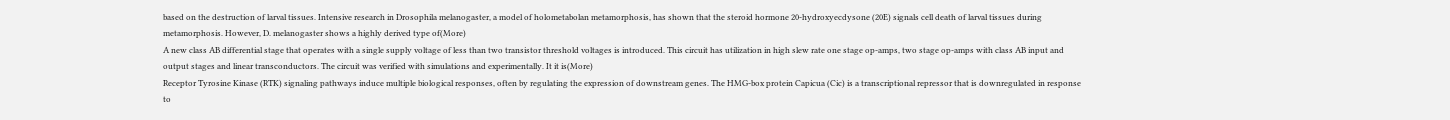based on the destruction of larval tissues. Intensive research in Drosophila melanogaster, a model of holometabolan metamorphosis, has shown that the steroid hormone 20-hydroxyecdysone (20E) signals cell death of larval tissues during metamorphosis. However, D. melanogaster shows a highly derived type of(More)
A new class AB differential stage that operates with a single supply voltage of less than two transistor threshold voltages is introduced. This circuit has utilization in high slew rate one stage op-amps, two stage op-amps with class AB input and output stages and linear transconductors. The circuit was verified with simulations and experimentally. It it is(More)
Receptor Tyrosine Kinase (RTK) signaling pathways induce multiple biological responses, often by regulating the expression of downstream genes. The HMG-box protein Capicua (Cic) is a transcriptional repressor that is downregulated in response to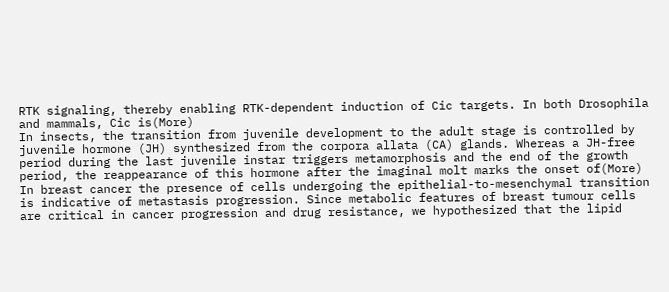RTK signaling, thereby enabling RTK-dependent induction of Cic targets. In both Drosophila and mammals, Cic is(More)
In insects, the transition from juvenile development to the adult stage is controlled by juvenile hormone (JH) synthesized from the corpora allata (CA) glands. Whereas a JH-free period during the last juvenile instar triggers metamorphosis and the end of the growth period, the reappearance of this hormone after the imaginal molt marks the onset of(More)
In breast cancer the presence of cells undergoing the epithelial-to-mesenchymal transition is indicative of metastasis progression. Since metabolic features of breast tumour cells are critical in cancer progression and drug resistance, we hypothesized that the lipid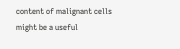content of malignant cells might be a useful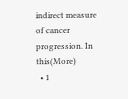indirect measure of cancer progression. In this(More)
  • 1